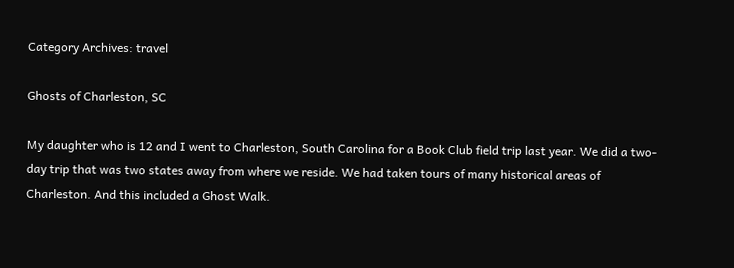Category Archives: travel

Ghosts of Charleston, SC

My daughter who is 12 and I went to Charleston, South Carolina for a Book Club field trip last year. We did a two-day trip that was two states away from where we reside. We had taken tours of many historical areas of Charleston. And this included a Ghost Walk.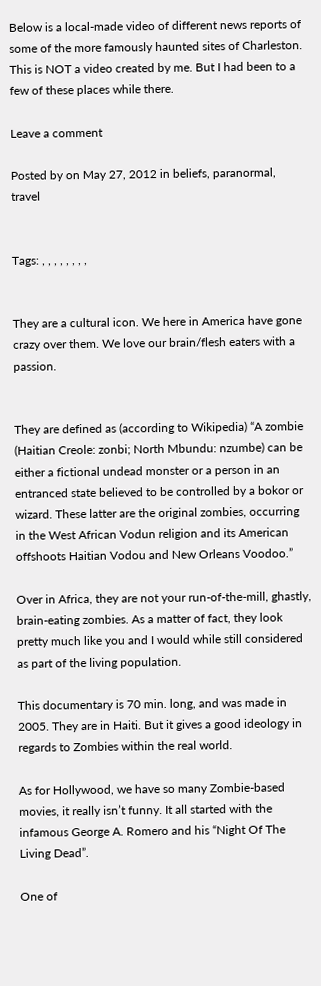Below is a local-made video of different news reports of some of the more famously haunted sites of Charleston. This is NOT a video created by me. But I had been to a few of these places while there.

Leave a comment

Posted by on May 27, 2012 in beliefs, paranormal, travel


Tags: , , , , , , , ,


They are a cultural icon. We here in America have gone crazy over them. We love our brain/flesh eaters with a passion.


They are defined as (according to Wikipedia) “A zombie (Haitian Creole: zonbi; North Mbundu: nzumbe) can be either a fictional undead monster or a person in an entranced state believed to be controlled by a bokor or wizard. These latter are the original zombies, occurring in the West African Vodun religion and its American offshoots Haitian Vodou and New Orleans Voodoo.”

Over in Africa, they are not your run-of-the-mill, ghastly, brain-eating zombies. As a matter of fact, they look pretty much like you and I would while still considered as part of the living population.

This documentary is 70 min. long, and was made in 2005. They are in Haiti. But it gives a good ideology in regards to Zombies within the real world.

As for Hollywood, we have so many Zombie-based movies, it really isn’t funny. It all started with the infamous George A. Romero and his “Night Of The Living Dead”.

One of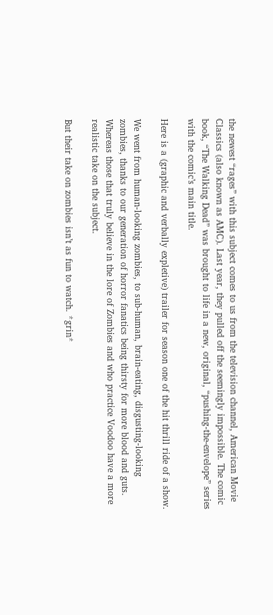the newest “rages” with this subject comes to us from the television channel, American Movie Classics (also known as AMC). Last year, they pulled off the seemingly impossible. The comic book, “The Walking Dead” was brought to life in a new, original, “pushing-the-envelope” series with the comic’s main title.

Here is a (graphic and verbally expletive) trailer for season one of the hit thrill ride of a show.

We went from human-looking zombies, to sub-human, brain-eating, disgusting-looking zombies, thanks to our generation of horror fanatics being thirsty for more blood and guts. Whereas those that truly believe in the lore of Zombies and who practice Voodoo have a more realistic take on the subject.

But their take on zombies isn’t as fun to watch. *grin*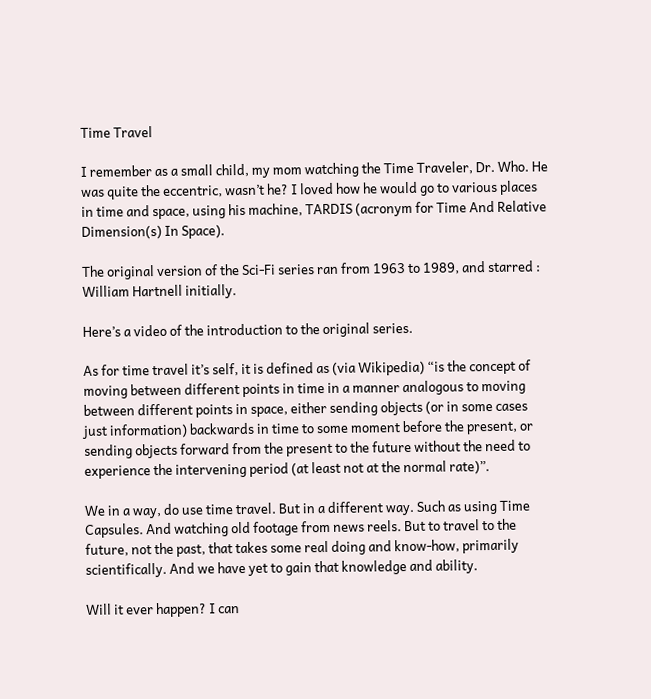Time Travel

I remember as a small child, my mom watching the Time Traveler, Dr. Who. He was quite the eccentric, wasn’t he? I loved how he would go to various places in time and space, using his machine, TARDIS (acronym for Time And Relative Dimension(s) In Space).

The original version of the Sci-Fi series ran from 1963 to 1989, and starred : William Hartnell initially.

Here’s a video of the introduction to the original series.

As for time travel it’s self, it is defined as (via Wikipedia) “is the concept of moving between different points in time in a manner analogous to moving between different points in space, either sending objects (or in some cases just information) backwards in time to some moment before the present, or sending objects forward from the present to the future without the need to experience the intervening period (at least not at the normal rate)”.

We in a way, do use time travel. But in a different way. Such as using Time Capsules. And watching old footage from news reels. But to travel to the future, not the past, that takes some real doing and know-how, primarily scientifically. And we have yet to gain that knowledge and ability.

Will it ever happen? I can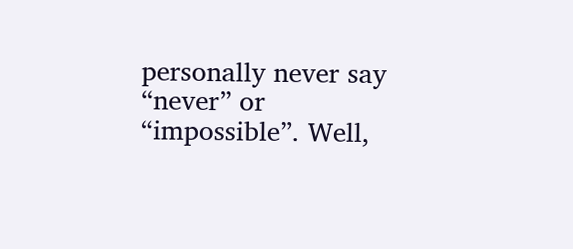personally never say “never” or “impossible”. Well,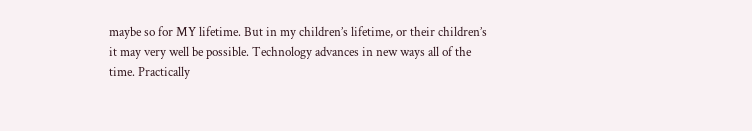maybe so for MY lifetime. But in my children’s lifetime, or their children’s it may very well be possible. Technology advances in new ways all of the time. Practically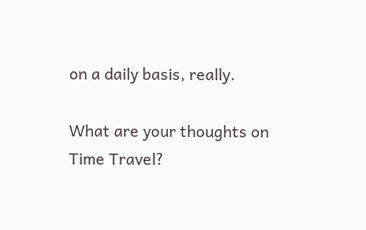on a daily basis, really.

What are your thoughts on Time Travel?